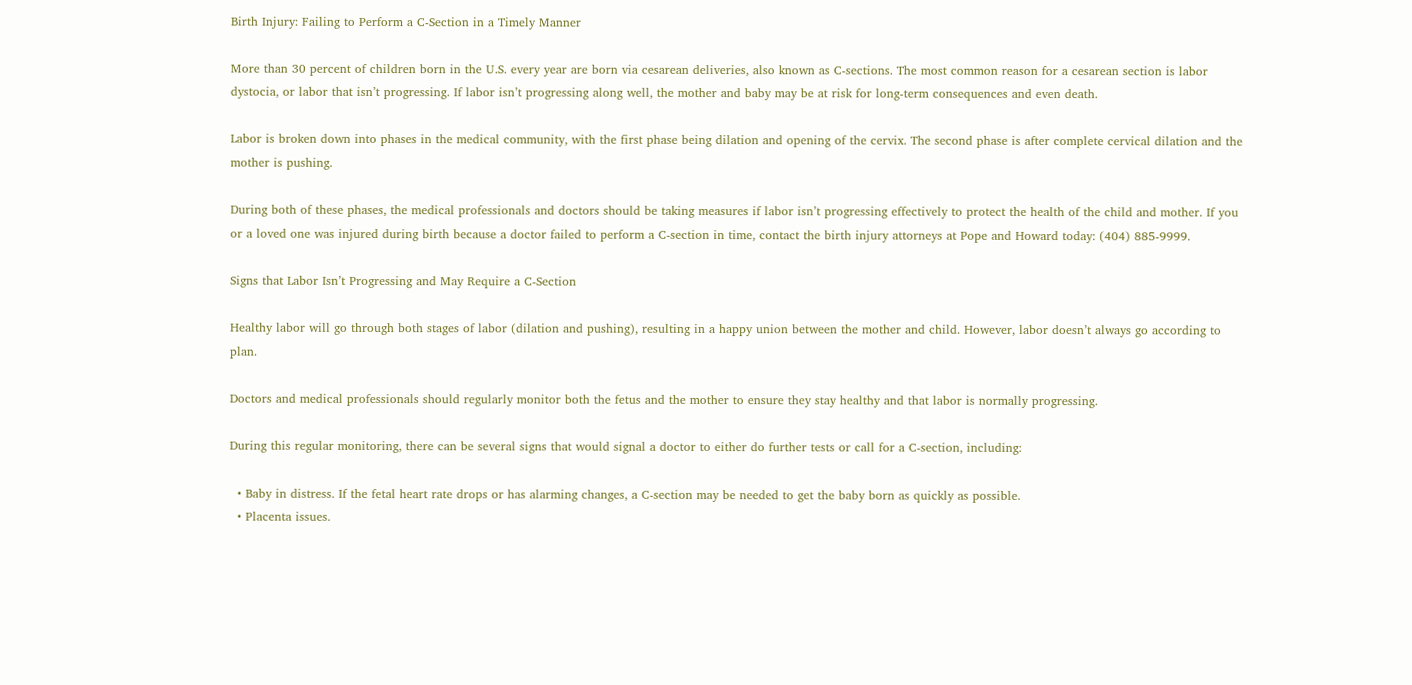Birth Injury: Failing to Perform a C-Section in a Timely Manner

More than 30 percent of children born in the U.S. every year are born via cesarean deliveries, also known as C-sections. The most common reason for a cesarean section is labor dystocia, or labor that isn’t progressing. If labor isn’t progressing along well, the mother and baby may be at risk for long-term consequences and even death.

Labor is broken down into phases in the medical community, with the first phase being dilation and opening of the cervix. The second phase is after complete cervical dilation and the mother is pushing.

During both of these phases, the medical professionals and doctors should be taking measures if labor isn’t progressing effectively to protect the health of the child and mother. If you or a loved one was injured during birth because a doctor failed to perform a C-section in time, contact the birth injury attorneys at Pope and Howard today: (404) 885-9999.

Signs that Labor Isn’t Progressing and May Require a C-Section

Healthy labor will go through both stages of labor (dilation and pushing), resulting in a happy union between the mother and child. However, labor doesn’t always go according to plan.

Doctors and medical professionals should regularly monitor both the fetus and the mother to ensure they stay healthy and that labor is normally progressing.

During this regular monitoring, there can be several signs that would signal a doctor to either do further tests or call for a C-section, including:

  • Baby in distress. If the fetal heart rate drops or has alarming changes, a C-section may be needed to get the baby born as quickly as possible.
  • Placenta issues.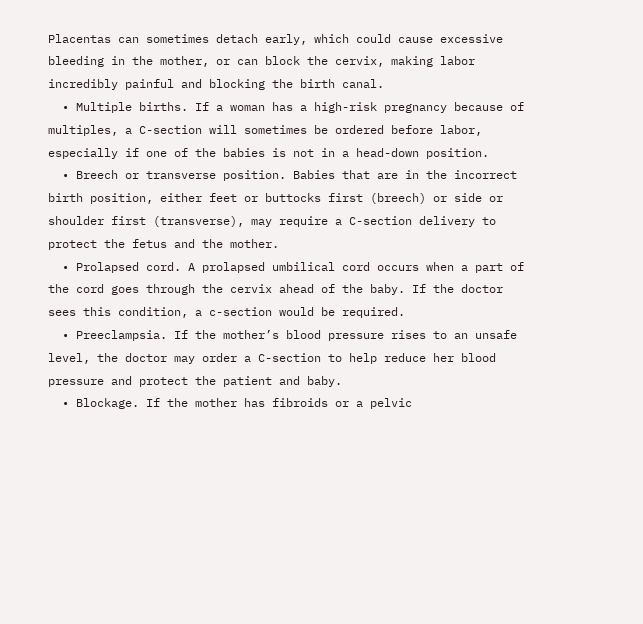Placentas can sometimes detach early, which could cause excessive bleeding in the mother, or can block the cervix, making labor incredibly painful and blocking the birth canal.
  • Multiple births. If a woman has a high-risk pregnancy because of multiples, a C-section will sometimes be ordered before labor, especially if one of the babies is not in a head-down position.
  • Breech or transverse position. Babies that are in the incorrect birth position, either feet or buttocks first (breech) or side or shoulder first (transverse), may require a C-section delivery to protect the fetus and the mother.
  • Prolapsed cord. A prolapsed umbilical cord occurs when a part of the cord goes through the cervix ahead of the baby. If the doctor sees this condition, a c-section would be required.
  • Preeclampsia. If the mother’s blood pressure rises to an unsafe level, the doctor may order a C-section to help reduce her blood pressure and protect the patient and baby.
  • Blockage. If the mother has fibroids or a pelvic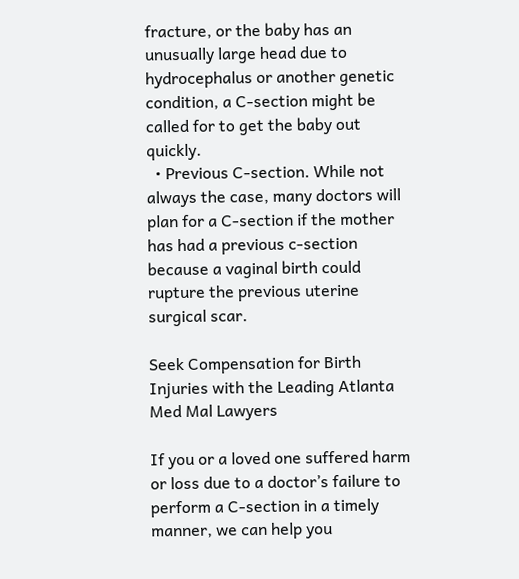fracture, or the baby has an unusually large head due to hydrocephalus or another genetic condition, a C-section might be called for to get the baby out quickly.
  • Previous C-section. While not always the case, many doctors will plan for a C-section if the mother has had a previous c-section because a vaginal birth could rupture the previous uterine surgical scar.

Seek Compensation for Birth Injuries with the Leading Atlanta Med Mal Lawyers

If you or a loved one suffered harm or loss due to a doctor’s failure to perform a C-section in a timely manner, we can help you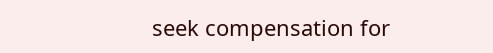seek compensation for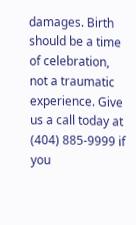damages. Birth should be a time of celebration, not a traumatic experience. Give us a call today at (404) 885-9999 if you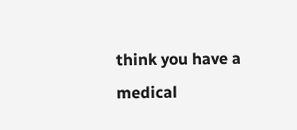think you have a medical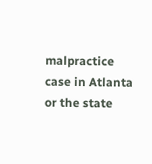malpractice case in Atlanta or the state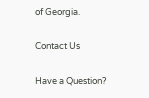of Georgia.

Contact Us

Have a Question?